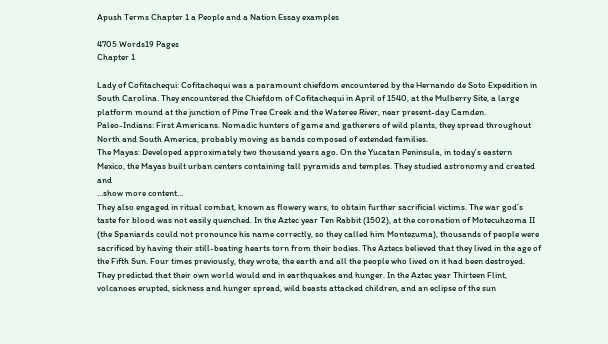Apush Terms Chapter 1 a People and a Nation Essay examples

4705 Words19 Pages
Chapter 1

Lady of Cofitachequi: Cofitachequi was a paramount chiefdom encountered by the Hernando de Soto Expedition in South Carolina. They encountered the Chiefdom of Cofitachequi in April of 1540, at the Mulberry Site, a large platform mound at the junction of Pine Tree Creek and the Wateree River, near present-day Camden.
Paleo-Indians: First Americans. Nomadic hunters of game and gatherers of wild plants, they spread throughout North and South America, probably moving as bands composed of extended families.
The Mayas: Developed approximately two thousand years ago. On the Yucatan Peninsula, in today’s eastern Mexico, the Mayas built urban centers containing tall pyramids and temples. They studied astronomy and created and
…show more content…
They also engaged in ritual combat, known as flowery wars, to obtain further sacrificial victims. The war god’s taste for blood was not easily quenched. In the Aztec year Ten Rabbit (1502), at the coronation of Motecuhzoma II (the Spaniards could not pronounce his name correctly, so they called him Montezuma), thousands of people were sacrificed by having their still-beating hearts torn from their bodies. The Aztecs believed that they lived in the age of the Fifth Sun. Four times previously, they wrote, the earth and all the people who lived on it had been destroyed. They predicted that their own world would end in earthquakes and hunger. In the Aztec year Thirteen Flint, volcanoes erupted, sickness and hunger spread, wild beasts attacked children, and an eclipse of the sun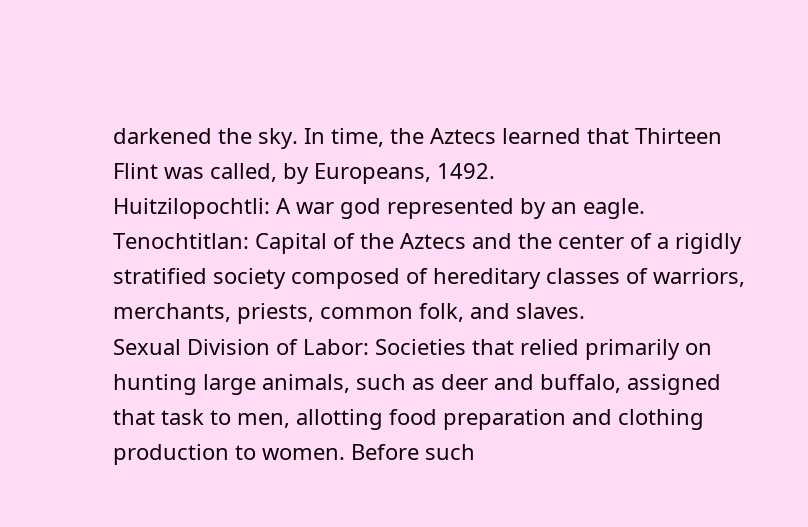darkened the sky. In time, the Aztecs learned that Thirteen Flint was called, by Europeans, 1492.
Huitzilopochtli: A war god represented by an eagle.
Tenochtitlan: Capital of the Aztecs and the center of a rigidly stratified society composed of hereditary classes of warriors, merchants, priests, common folk, and slaves.
Sexual Division of Labor: Societies that relied primarily on hunting large animals, such as deer and buffalo, assigned that task to men, allotting food preparation and clothing production to women. Before such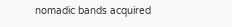nomadic bands acquired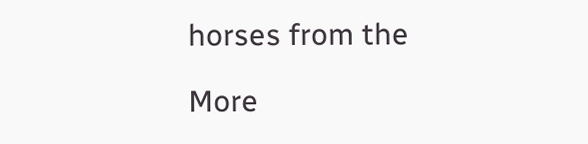horses from the

More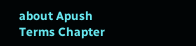about Apush Terms Chapter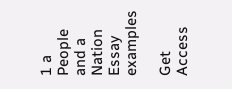1 a People and a Nation Essay examples

Get Access